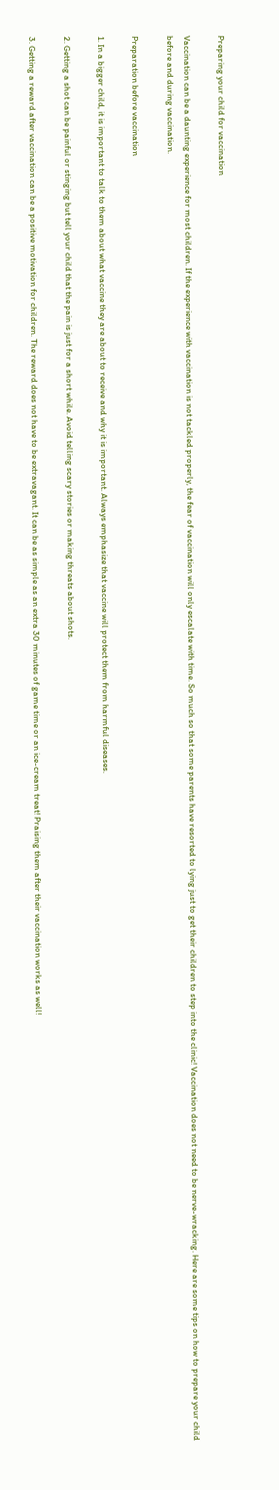Preparing your child for vaccination

Vaccination can be a daunting experience for most children. If the experience with vaccination is not tackled properly, the fear of vaccination will only escalate with time. So much so that some parents have resorted to lying just to get their children to step into the clinic! Vaccination does not need to be nerve-wracking. Here are some tips on how to prepare your child before and during vaccination.

Preparation before vaccination

1. In a bigger child, it is important to talk to them about what vaccine they are about to receive and why it is important. Always emphasize that vaccine will protect them from harmful diseases.

2. Getting a shot can be painful or stinging but tell your child that the pain is just for a short while. Avoid telling scary stories or making threats about shots.

3. Getting a reward after vaccination can be a positive motivation for children. The reward does not have to be extravagant. It can be as simple as an extra 30 minutes of game time or an ice-cream treat! Praising them after their vaccination works as well!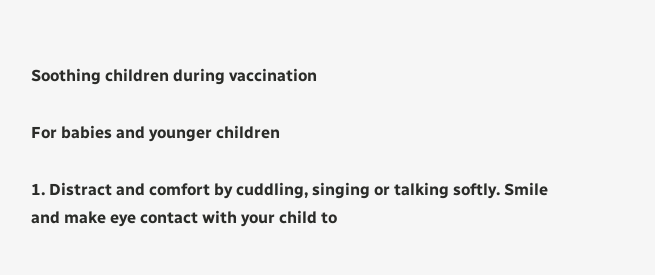Soothing children during vaccination

For babies and younger children

1. Distract and comfort by cuddling, singing or talking softly. Smile and make eye contact with your child to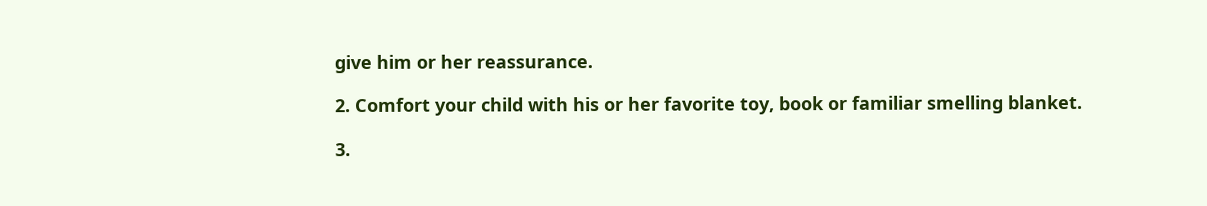give him or her reassurance.

2. Comfort your child with his or her favorite toy, book or familiar smelling blanket.

3.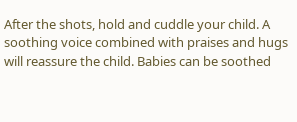After the shots, hold and cuddle your child. A soothing voice combined with praises and hugs will reassure the child. Babies can be soothed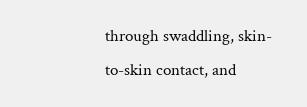through swaddling, skin-to-skin contact, and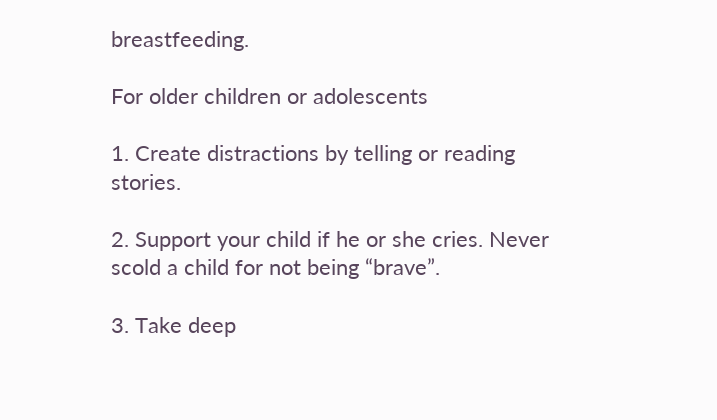breastfeeding.

For older children or adolescents

1. Create distractions by telling or reading stories.

2. Support your child if he or she cries. Never scold a child for not being “brave”.

3. Take deep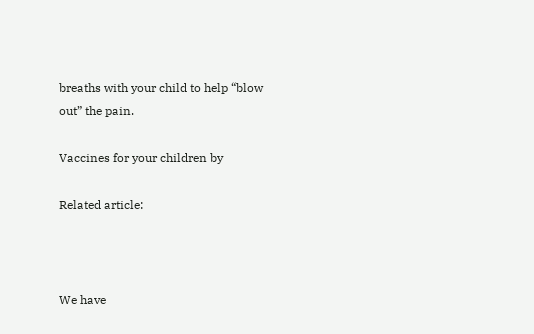breaths with your child to help “blow out” the pain.

Vaccines for your children by

Related article:



We have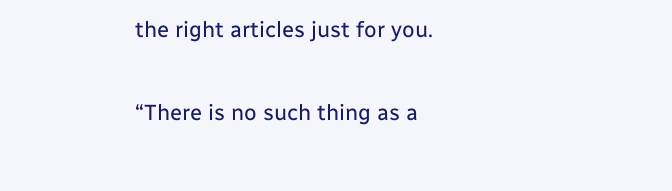the right articles just for you.

“There is no such thing as a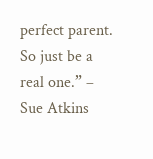perfect parent. So just be a real one.” – Sue Atkins